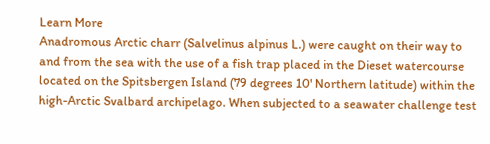Learn More
Anadromous Arctic charr (Salvelinus alpinus L.) were caught on their way to and from the sea with the use of a fish trap placed in the Dieset watercourse located on the Spitsbergen Island (79 degrees 10' Northern latitude) within the high-Arctic Svalbard archipelago. When subjected to a seawater challenge test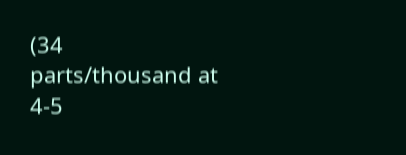(34 parts/thousand at 4-5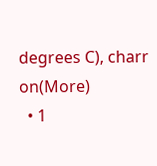degrees C), charr on(More)
  • 1